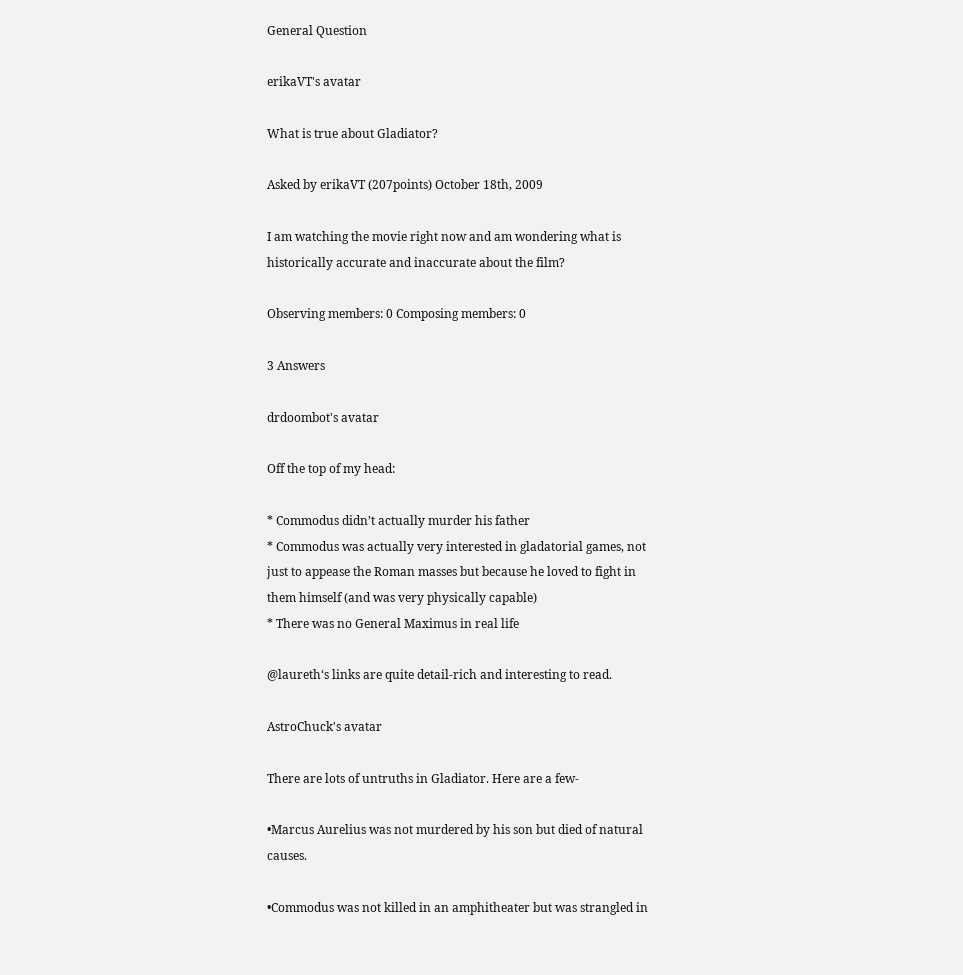General Question

erikaVT's avatar

What is true about Gladiator?

Asked by erikaVT (207points) October 18th, 2009

I am watching the movie right now and am wondering what is historically accurate and inaccurate about the film?

Observing members: 0 Composing members: 0

3 Answers

drdoombot's avatar

Off the top of my head:

* Commodus didn’t actually murder his father
* Commodus was actually very interested in gladatorial games, not just to appease the Roman masses but because he loved to fight in them himself (and was very physically capable)
* There was no General Maximus in real life

@laureth‘s links are quite detail-rich and interesting to read.

AstroChuck's avatar

There are lots of untruths in Gladiator. Here are a few-

•Marcus Aurelius was not murdered by his son but died of natural causes.

•Commodus was not killed in an amphitheater but was strangled in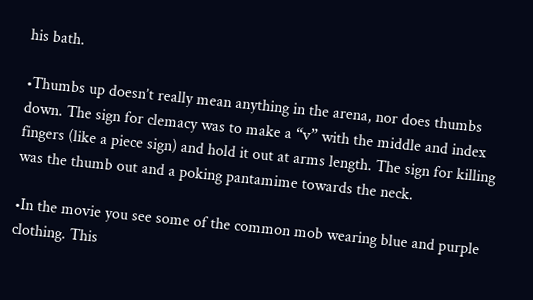his bath.

•Thumbs up doesn’t really mean anything in the arena, nor does thumbs down. The sign for clemacy was to make a “v” with the middle and index fingers (like a piece sign) and hold it out at arms length. The sign for killing was the thumb out and a poking pantamime towards the neck.

•In the movie you see some of the common mob wearing blue and purple clothing. This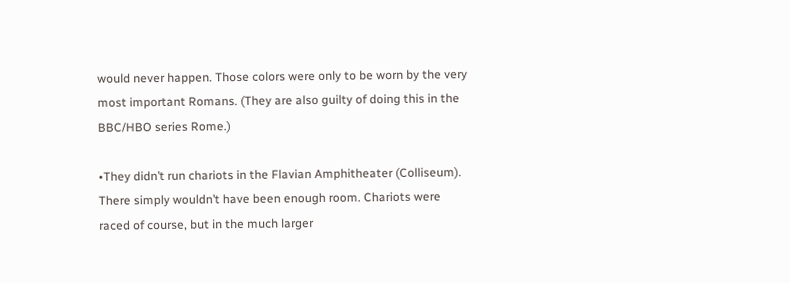would never happen. Those colors were only to be worn by the very most important Romans. (They are also guilty of doing this in the BBC/HBO series Rome.)

•They didn’t run chariots in the Flavian Amphitheater (Colliseum). There simply wouldn’t have been enough room. Chariots were raced of course, but in the much larger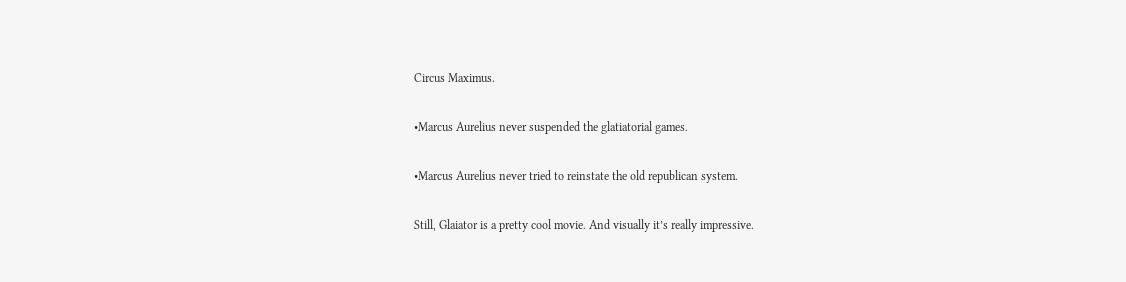Circus Maximus.

•Marcus Aurelius never suspended the glatiatorial games.

•Marcus Aurelius never tried to reinstate the old republican system.

Still, Glaiator is a pretty cool movie. And visually it’s really impressive.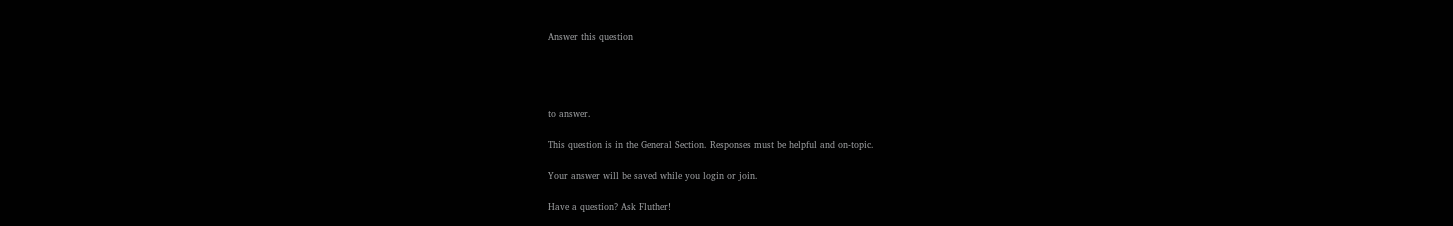Answer this question




to answer.

This question is in the General Section. Responses must be helpful and on-topic.

Your answer will be saved while you login or join.

Have a question? Ask Fluther!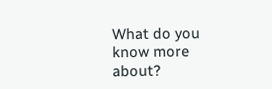What do you know more about?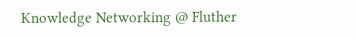Knowledge Networking @ Fluther